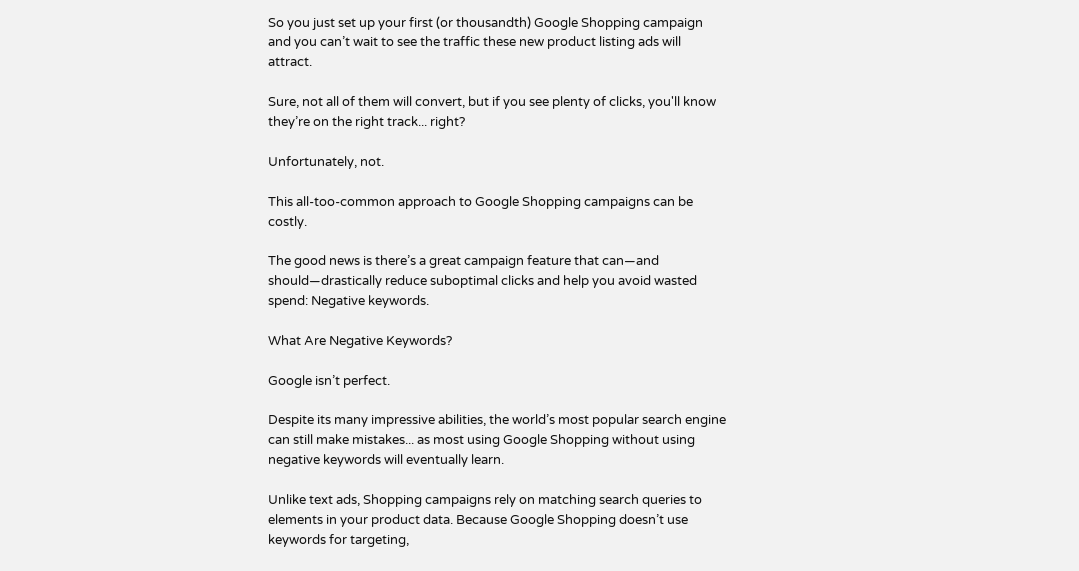So you just set up your first (or thousandth) Google Shopping campaign and you can’t wait to see the traffic these new product listing ads will attract.

Sure, not all of them will convert, but if you see plenty of clicks, you'll know they’re on the right track... right?

Unfortunately, not.

This all-too-common approach to Google Shopping campaigns can be costly.

The good news is there’s a great campaign feature that can—and should—drastically reduce suboptimal clicks and help you avoid wasted spend: Negative keywords.

What Are Negative Keywords?

Google isn’t perfect.

Despite its many impressive abilities, the world’s most popular search engine can still make mistakes... as most using Google Shopping without using negative keywords will eventually learn.

Unlike text ads, Shopping campaigns rely on matching search queries to elements in your product data. Because Google Shopping doesn’t use keywords for targeting,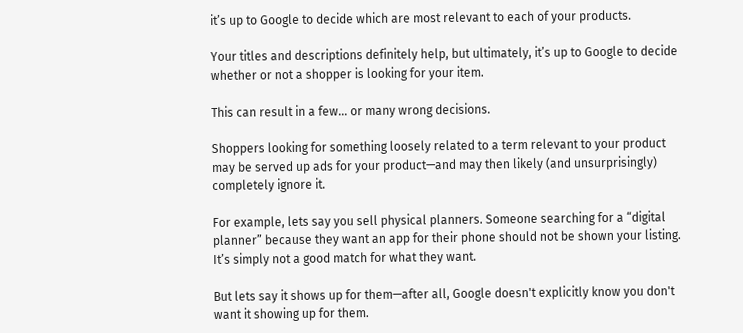it’s up to Google to decide which are most relevant to each of your products.

Your titles and descriptions definitely help, but ultimately, it’s up to Google to decide whether or not a shopper is looking for your item.

This can result in a few... or many wrong decisions.

Shoppers looking for something loosely related to a term relevant to your product may be served up ads for your product—and may then likely (and unsurprisingly) completely ignore it.

For example, lets say you sell physical planners. Someone searching for a “digital planner” because they want an app for their phone should not be shown your listing. It’s simply not a good match for what they want.

But lets say it shows up for them—after all, Google doesn't explicitly know you don't want it showing up for them.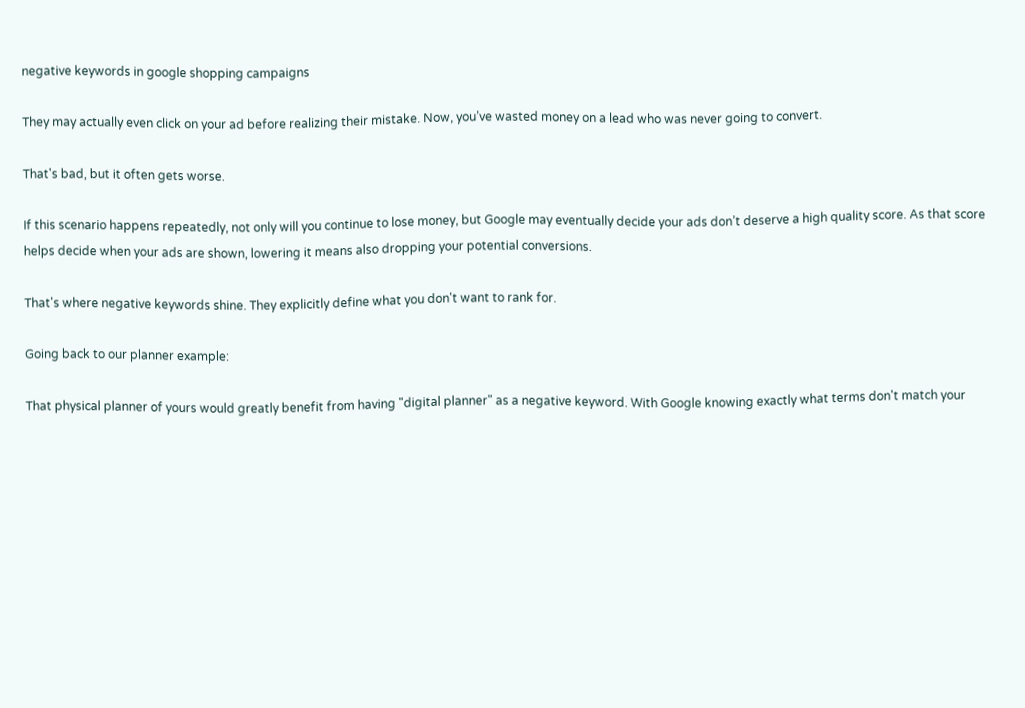negative keywords in google shopping campaigns

They may actually even click on your ad before realizing their mistake. Now, you’ve wasted money on a lead who was never going to convert.

That's bad, but it often gets worse.

If this scenario happens repeatedly, not only will you continue to lose money, but Google may eventually decide your ads don’t deserve a high quality score. As that score helps decide when your ads are shown, lowering it means also dropping your potential conversions.

That's where negative keywords shine. They explicitly define what you don't want to rank for.

Going back to our planner example:

That physical planner of yours would greatly benefit from having "digital planner" as a negative keyword. With Google knowing exactly what terms don't match your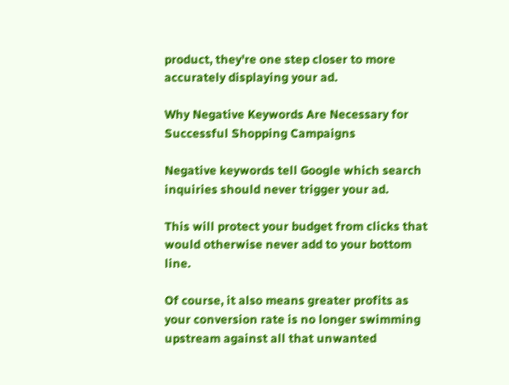product, they're one step closer to more accurately displaying your ad.

Why Negative Keywords Are Necessary for Successful Shopping Campaigns

Negative keywords tell Google which search inquiries should never trigger your ad.

This will protect your budget from clicks that would otherwise never add to your bottom line.

Of course, it also means greater profits as your conversion rate is no longer swimming upstream against all that unwanted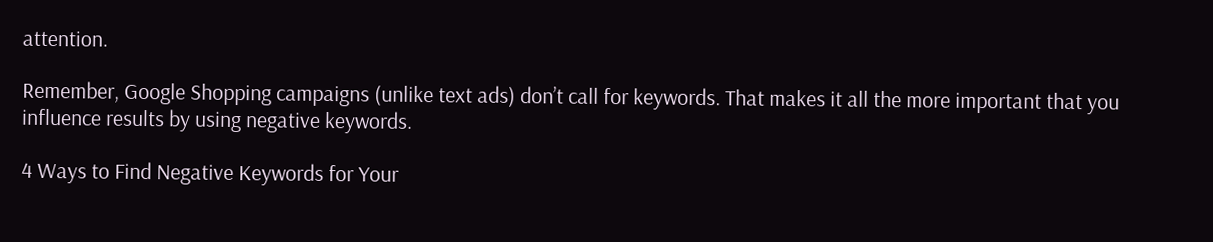attention.

Remember, Google Shopping campaigns (unlike text ads) don’t call for keywords. That makes it all the more important that you influence results by using negative keywords.

4 Ways to Find Negative Keywords for Your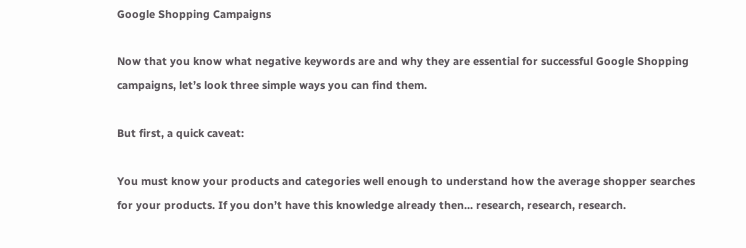Google Shopping Campaigns

Now that you know what negative keywords are and why they are essential for successful Google Shopping campaigns, let’s look three simple ways you can find them.

But first, a quick caveat:

You must know your products and categories well enough to understand how the average shopper searches for your products. If you don’t have this knowledge already then... research, research, research.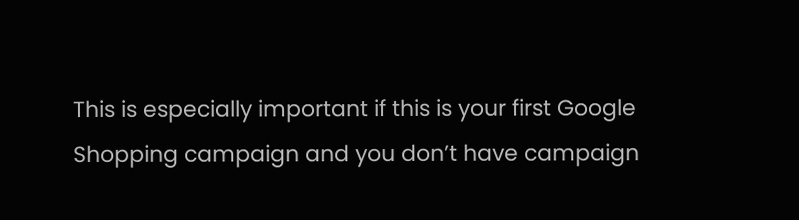This is especially important if this is your first Google Shopping campaign and you don’t have campaign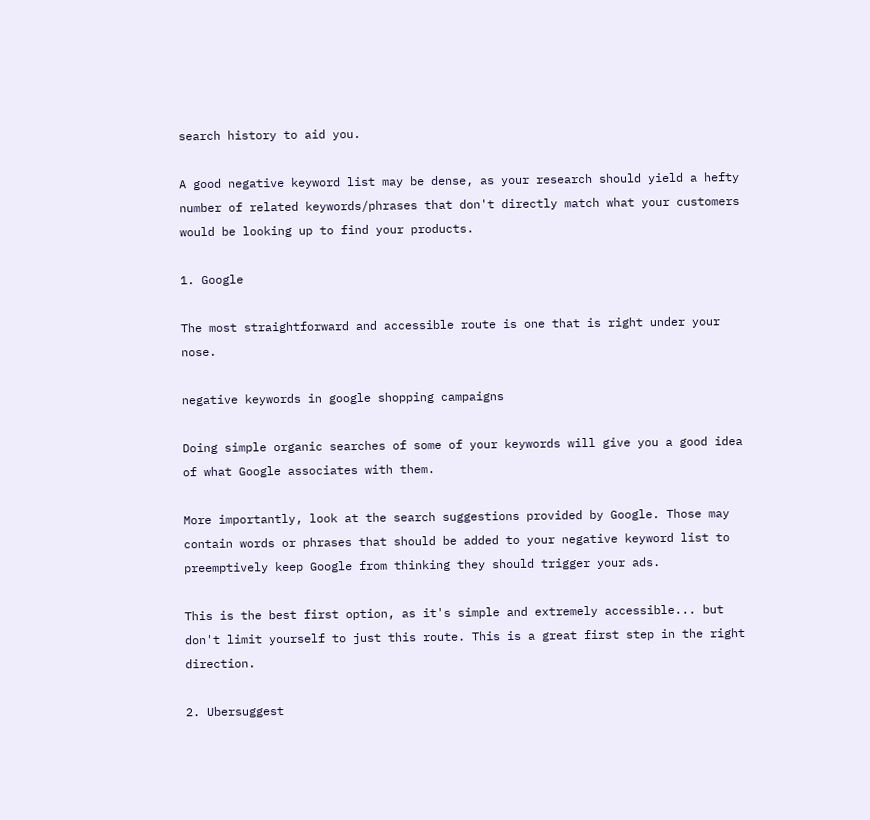search history to aid you.

A good negative keyword list may be dense, as your research should yield a hefty number of related keywords/phrases that don't directly match what your customers would be looking up to find your products.

1. Google

The most straightforward and accessible route is one that is right under your nose.

negative keywords in google shopping campaigns

Doing simple organic searches of some of your keywords will give you a good idea of what Google associates with them.

More importantly, look at the search suggestions provided by Google. Those may contain words or phrases that should be added to your negative keyword list to preemptively keep Google from thinking they should trigger your ads.

This is the best first option, as it's simple and extremely accessible... but don't limit yourself to just this route. This is a great first step in the right direction.

2. Ubersuggest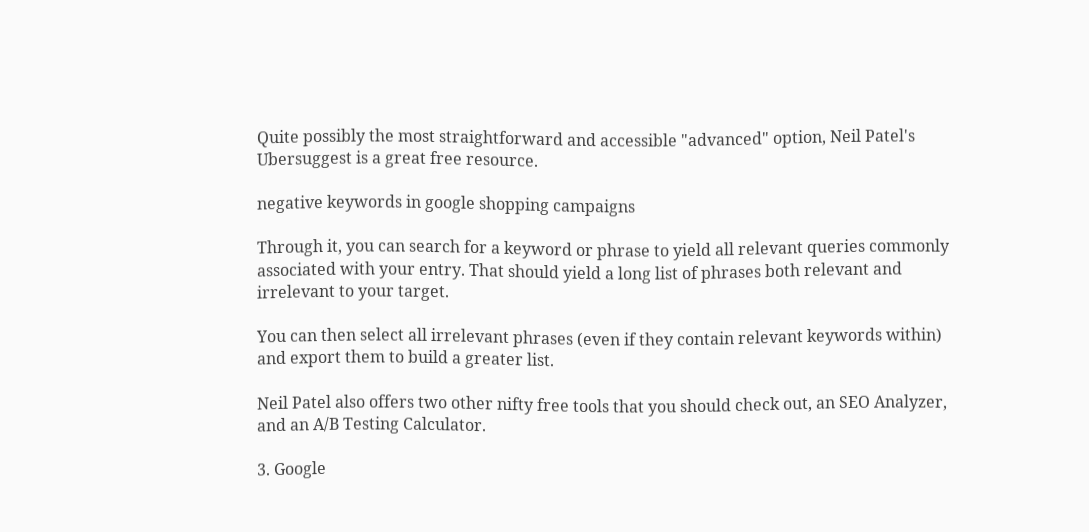Quite possibly the most straightforward and accessible "advanced" option, Neil Patel's Ubersuggest is a great free resource.

negative keywords in google shopping campaigns

Through it, you can search for a keyword or phrase to yield all relevant queries commonly associated with your entry. That should yield a long list of phrases both relevant and irrelevant to your target.

You can then select all irrelevant phrases (even if they contain relevant keywords within) and export them to build a greater list.

Neil Patel also offers two other nifty free tools that you should check out, an SEO Analyzer, and an A/B Testing Calculator.

3. Google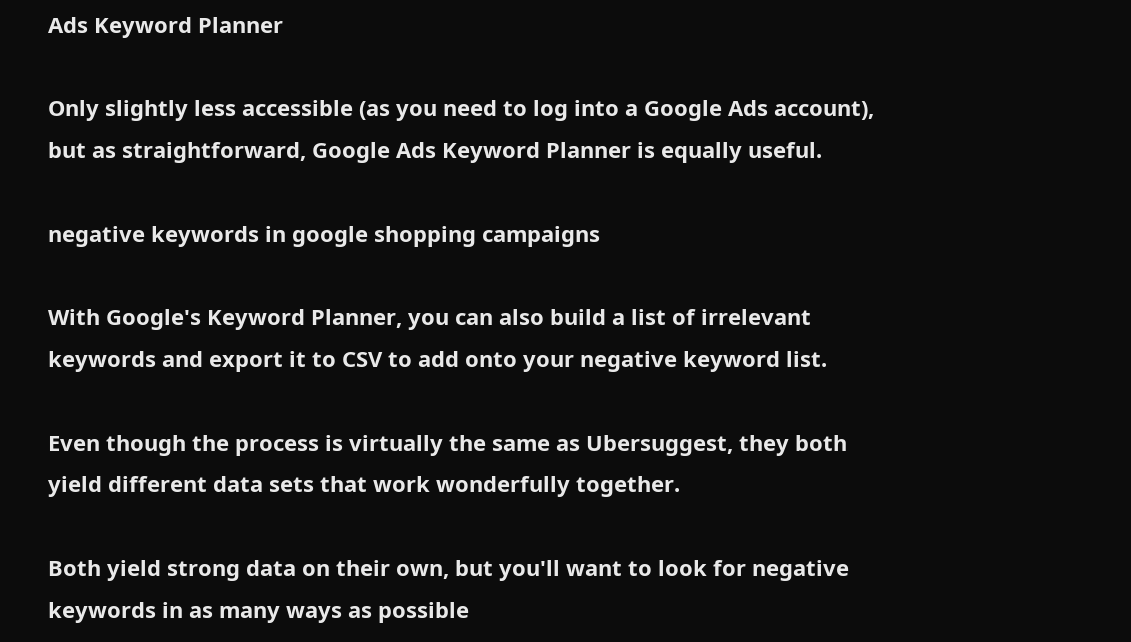Ads Keyword Planner

Only slightly less accessible (as you need to log into a Google Ads account), but as straightforward, Google Ads Keyword Planner is equally useful.

negative keywords in google shopping campaigns

With Google's Keyword Planner, you can also build a list of irrelevant keywords and export it to CSV to add onto your negative keyword list.

Even though the process is virtually the same as Ubersuggest, they both yield different data sets that work wonderfully together.

Both yield strong data on their own, but you'll want to look for negative keywords in as many ways as possible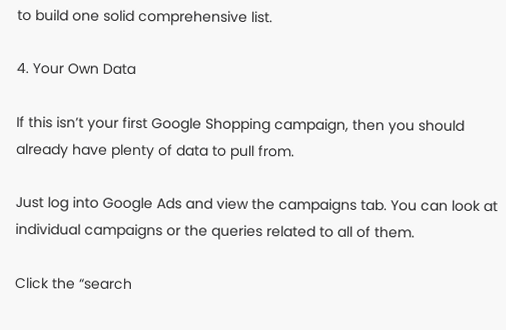to build one solid comprehensive list.

4. Your Own Data

If this isn’t your first Google Shopping campaign, then you should already have plenty of data to pull from.

Just log into Google Ads and view the campaigns tab. You can look at individual campaigns or the queries related to all of them.

Click the “search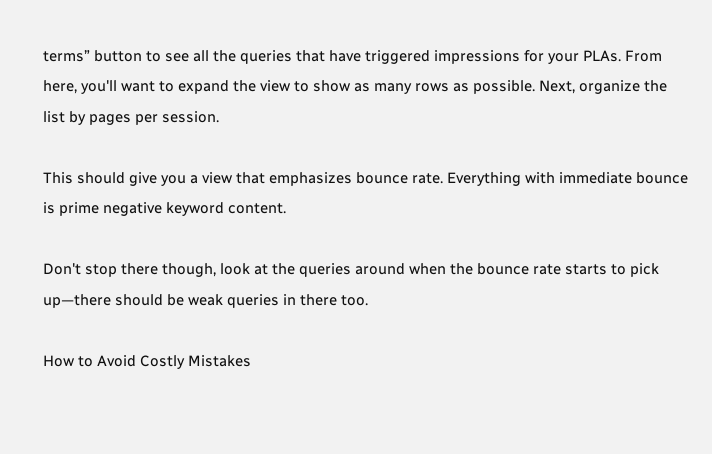terms” button to see all the queries that have triggered impressions for your PLAs. From here, you'll want to expand the view to show as many rows as possible. Next, organize the list by pages per session.

This should give you a view that emphasizes bounce rate. Everything with immediate bounce is prime negative keyword content.

Don't stop there though, look at the queries around when the bounce rate starts to pick up—there should be weak queries in there too.

How to Avoid Costly Mistakes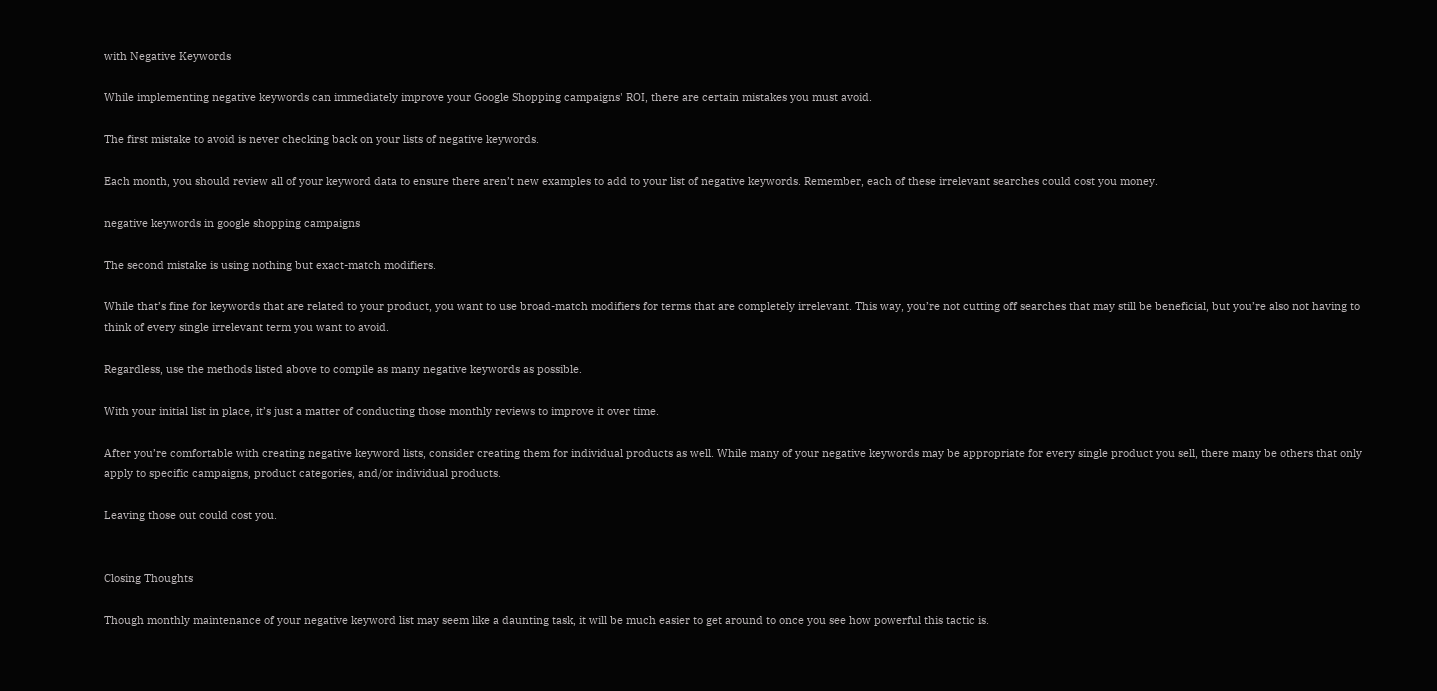with Negative Keywords

While implementing negative keywords can immediately improve your Google Shopping campaigns' ROI, there are certain mistakes you must avoid.

The first mistake to avoid is never checking back on your lists of negative keywords.

Each month, you should review all of your keyword data to ensure there aren’t new examples to add to your list of negative keywords. Remember, each of these irrelevant searches could cost you money.

negative keywords in google shopping campaigns

The second mistake is using nothing but exact-match modifiers.

While that’s fine for keywords that are related to your product, you want to use broad-match modifiers for terms that are completely irrelevant. This way, you’re not cutting off searches that may still be beneficial, but you’re also not having to think of every single irrelevant term you want to avoid.

Regardless, use the methods listed above to compile as many negative keywords as possible.

With your initial list in place, it’s just a matter of conducting those monthly reviews to improve it over time.

After you’re comfortable with creating negative keyword lists, consider creating them for individual products as well. While many of your negative keywords may be appropriate for every single product you sell, there many be others that only apply to specific campaigns, product categories, and/or individual products.

Leaving those out could cost you.


Closing Thoughts

Though monthly maintenance of your negative keyword list may seem like a daunting task, it will be much easier to get around to once you see how powerful this tactic is.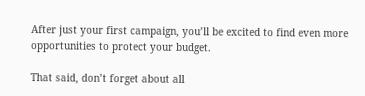After just your first campaign, you’ll be excited to find even more opportunities to protect your budget.

That said, don’t forget about all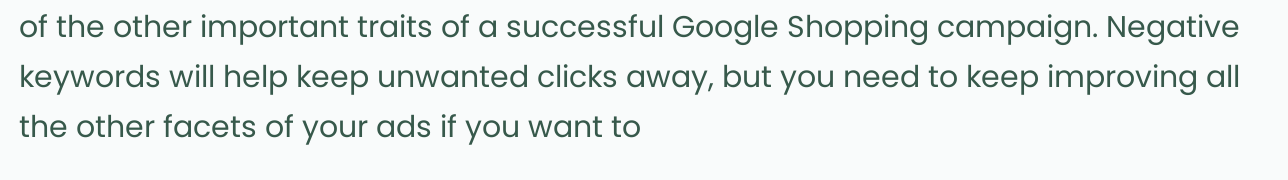of the other important traits of a successful Google Shopping campaign. Negative keywords will help keep unwanted clicks away, but you need to keep improving all the other facets of your ads if you want to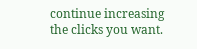continue increasing the clicks you want.